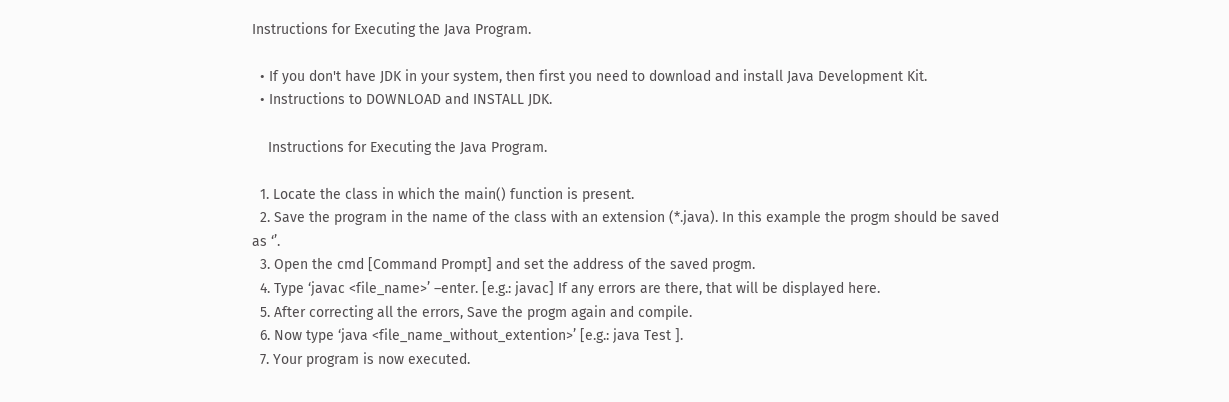Instructions for Executing the Java Program.

  • If you don't have JDK in your system, then first you need to download and install Java Development Kit.
  • Instructions to DOWNLOAD and INSTALL JDK.

    Instructions for Executing the Java Program.

  1. Locate the class in which the main() function is present.
  2. Save the program in the name of the class with an extension (*.java). In this example the progm should be saved as ‘’.
  3. Open the cmd [Command Prompt] and set the address of the saved progm.
  4. Type ‘javac <file_name>’ –enter. [e.g.: javac] If any errors are there, that will be displayed here.
  5. After correcting all the errors, Save the progm again and compile.
  6. Now type ‘java <file_name_without_extention>’ [e.g.: java Test ].
  7. Your program is now executed.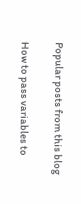Popular posts from this blog

How to pass variables to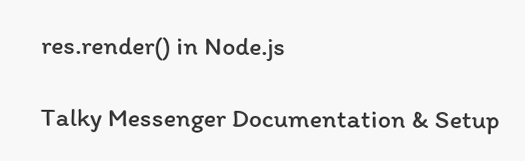res.render() in Node.js

Talky Messenger Documentation & Setup